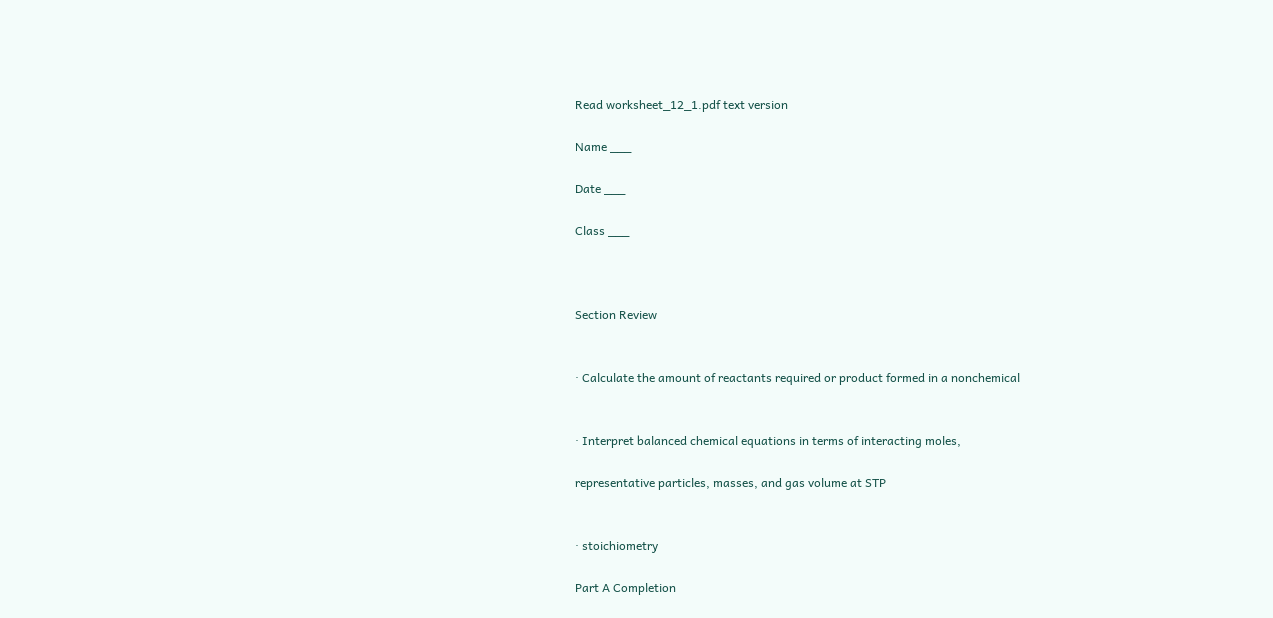Read worksheet_12_1.pdf text version

Name ___

Date ___

Class ___



Section Review


· Calculate the amount of reactants required or product formed in a nonchemical


· Interpret balanced chemical equations in terms of interacting moles,

representative particles, masses, and gas volume at STP


· stoichiometry

Part A Completion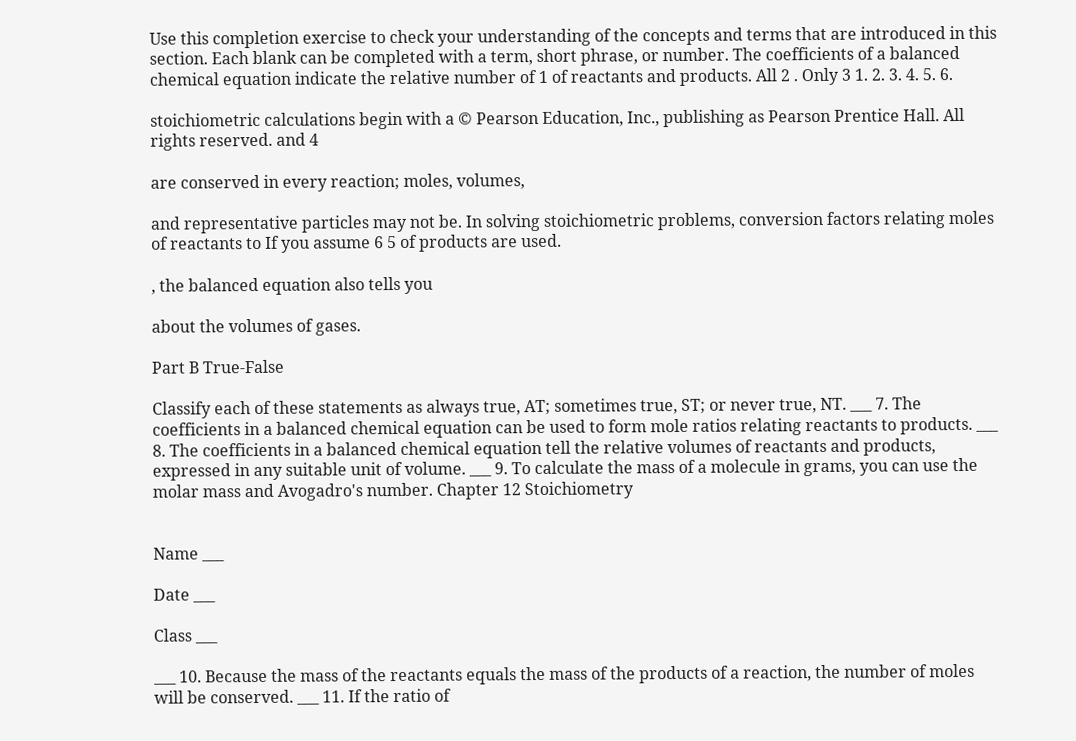Use this completion exercise to check your understanding of the concepts and terms that are introduced in this section. Each blank can be completed with a term, short phrase, or number. The coefficients of a balanced chemical equation indicate the relative number of 1 of reactants and products. All 2 . Only 3 1. 2. 3. 4. 5. 6.

stoichiometric calculations begin with a © Pearson Education, Inc., publishing as Pearson Prentice Hall. All rights reserved. and 4

are conserved in every reaction; moles, volumes,

and representative particles may not be. In solving stoichiometric problems, conversion factors relating moles of reactants to If you assume 6 5 of products are used.

, the balanced equation also tells you

about the volumes of gases.

Part B True-False

Classify each of these statements as always true, AT; sometimes true, ST; or never true, NT. ___ 7. The coefficients in a balanced chemical equation can be used to form mole ratios relating reactants to products. ___ 8. The coefficients in a balanced chemical equation tell the relative volumes of reactants and products, expressed in any suitable unit of volume. ___ 9. To calculate the mass of a molecule in grams, you can use the molar mass and Avogadro's number. Chapter 12 Stoichiometry


Name ___

Date ___

Class ___

___ 10. Because the mass of the reactants equals the mass of the products of a reaction, the number of moles will be conserved. ___ 11. If the ratio of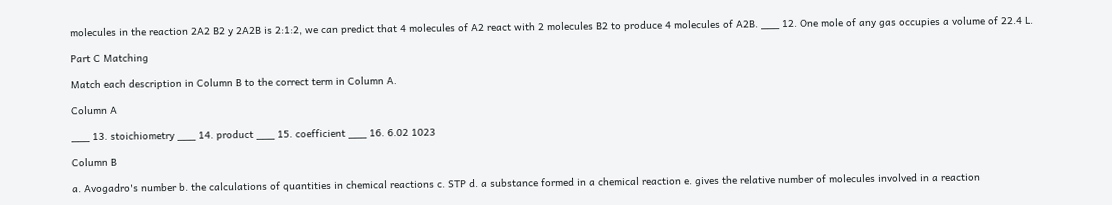molecules in the reaction 2A2 B2 y 2A2B is 2:1:2, we can predict that 4 molecules of A2 react with 2 molecules B2 to produce 4 molecules of A2B. ___ 12. One mole of any gas occupies a volume of 22.4 L.

Part C Matching

Match each description in Column B to the correct term in Column A.

Column A

___ 13. stoichiometry ___ 14. product ___ 15. coefficient ___ 16. 6.02 1023

Column B

a. Avogadro's number b. the calculations of quantities in chemical reactions c. STP d. a substance formed in a chemical reaction e. gives the relative number of molecules involved in a reaction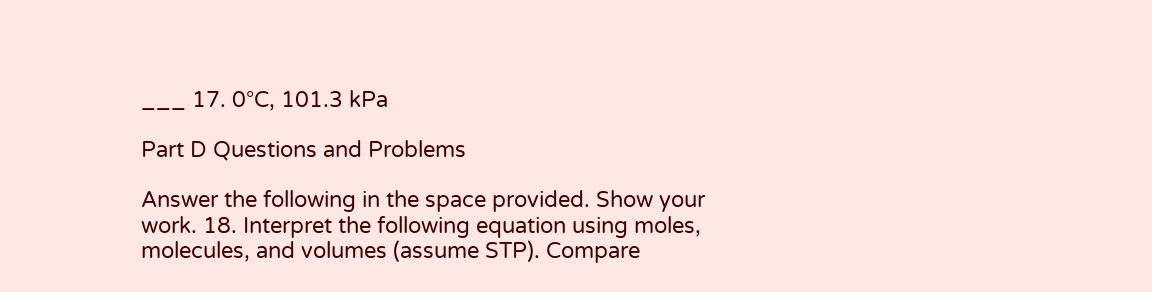___ 17. 0°C, 101.3 kPa

Part D Questions and Problems

Answer the following in the space provided. Show your work. 18. Interpret the following equation using moles, molecules, and volumes (assume STP). Compare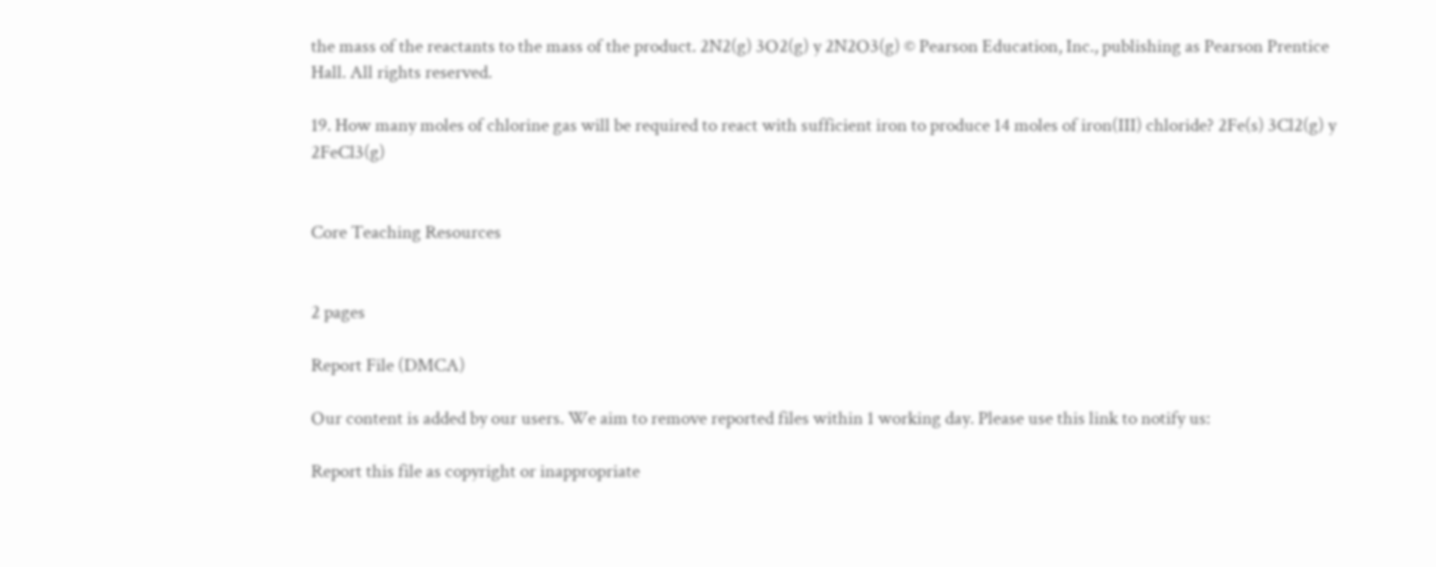the mass of the reactants to the mass of the product. 2N2(g) 3O2(g) y 2N2O3(g) © Pearson Education, Inc., publishing as Pearson Prentice Hall. All rights reserved.

19. How many moles of chlorine gas will be required to react with sufficient iron to produce 14 moles of iron(III) chloride? 2Fe(s) 3Cl2(g) y 2FeCl3(g)


Core Teaching Resources


2 pages

Report File (DMCA)

Our content is added by our users. We aim to remove reported files within 1 working day. Please use this link to notify us:

Report this file as copyright or inappropriate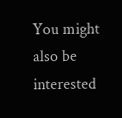You might also be interested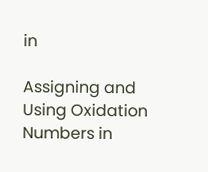in

Assigning and Using Oxidation Numbers in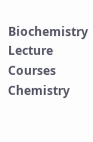Biochemistry Lecture Courses
Chemistry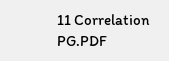11 Correlation PG.PDF